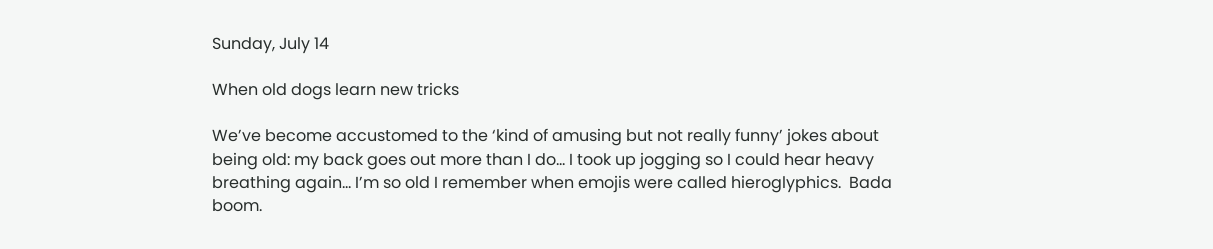Sunday, July 14

When old dogs learn new tricks

We’ve become accustomed to the ‘kind of amusing but not really funny’ jokes about being old: my back goes out more than I do… I took up jogging so I could hear heavy breathing again… I’m so old I remember when emojis were called hieroglyphics.  Bada boom.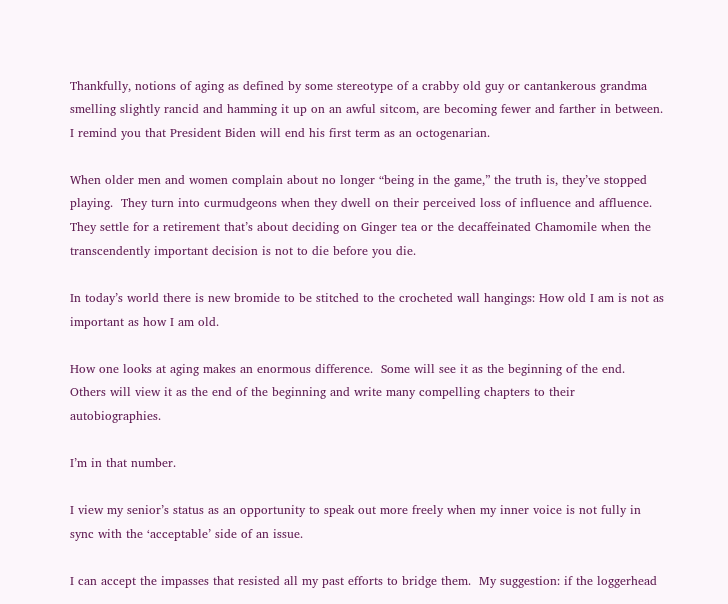Thankfully, notions of aging as defined by some stereotype of a crabby old guy or cantankerous grandma smelling slightly rancid and hamming it up on an awful sitcom, are becoming fewer and farther in between.  I remind you that President Biden will end his first term as an octogenarian.

When older men and women complain about no longer “being in the game,” the truth is, they’ve stopped playing.  They turn into curmudgeons when they dwell on their perceived loss of influence and affluence.  They settle for a retirement that’s about deciding on Ginger tea or the decaffeinated Chamomile when the transcendently important decision is not to die before you die.

In today’s world there is new bromide to be stitched to the crocheted wall hangings: How old I am is not as important as how I am old.

How one looks at aging makes an enormous difference.  Some will see it as the beginning of the end.  Others will view it as the end of the beginning and write many compelling chapters to their autobiographies.

I’m in that number.

I view my senior’s status as an opportunity to speak out more freely when my inner voice is not fully in sync with the ‘acceptable’ side of an issue.

I can accept the impasses that resisted all my past efforts to bridge them.  My suggestion: if the loggerhead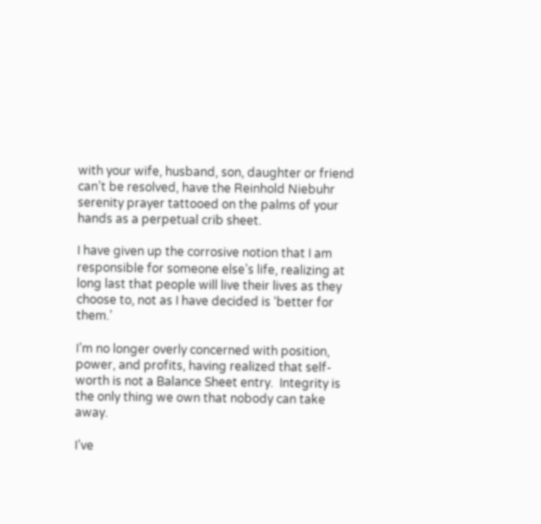with your wife, husband, son, daughter or friend can’t be resolved, have the Reinhold Niebuhr serenity prayer tattooed on the palms of your hands as a perpetual crib sheet.

I have given up the corrosive notion that I am responsible for someone else’s life, realizing at long last that people will live their lives as they choose to, not as I have decided is ‘better for them.’

I’m no longer overly concerned with position, power, and profits, having realized that self-worth is not a Balance Sheet entry.  Integrity is the only thing we own that nobody can take away.

I’ve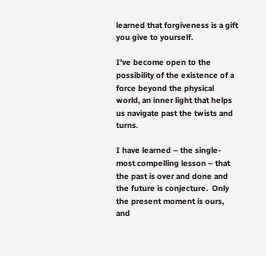learned that forgiveness is a gift you give to yourself.

I’ve become open to the possibility of the existence of a force beyond the physical world, an inner light that helps us navigate past the twists and turns.

I have learned – the single-most compelling lesson – that the past is over and done and the future is conjecture.  Only the present moment is ours, and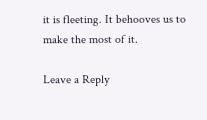it is fleeting. It behooves us to make the most of it.

Leave a Reply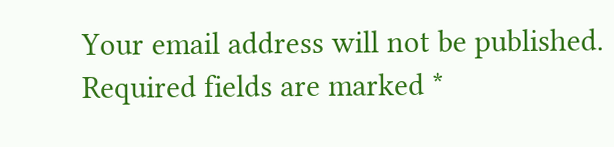Your email address will not be published. Required fields are marked *